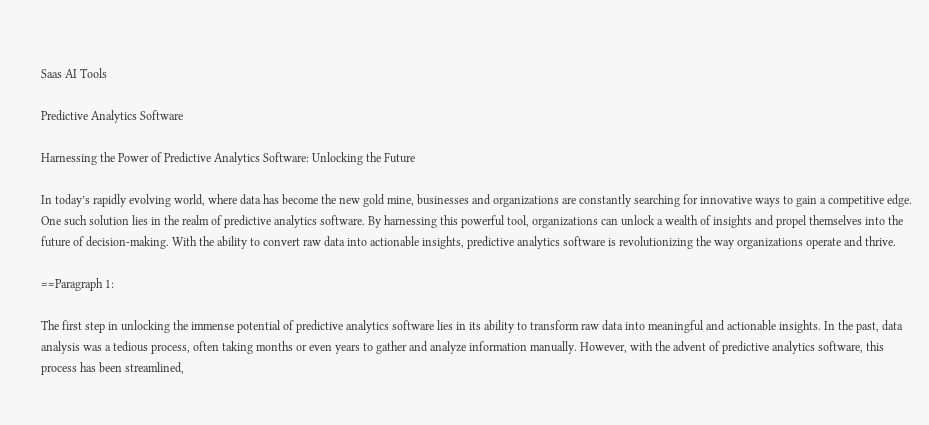Saas AI Tools

Predictive Analytics Software

Harnessing the Power of Predictive Analytics Software: Unlocking the Future

In today’s rapidly evolving world, where data has become the new gold mine, businesses and organizations are constantly searching for innovative ways to gain a competitive edge. One such solution lies in the realm of predictive analytics software. By harnessing this powerful tool, organizations can unlock a wealth of insights and propel themselves into the future of decision-making. With the ability to convert raw data into actionable insights, predictive analytics software is revolutionizing the way organizations operate and thrive.

==Paragraph 1:

The first step in unlocking the immense potential of predictive analytics software lies in its ability to transform raw data into meaningful and actionable insights. In the past, data analysis was a tedious process, often taking months or even years to gather and analyze information manually. However, with the advent of predictive analytics software, this process has been streamlined,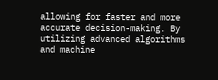allowing for faster and more accurate decision-making. By utilizing advanced algorithms and machine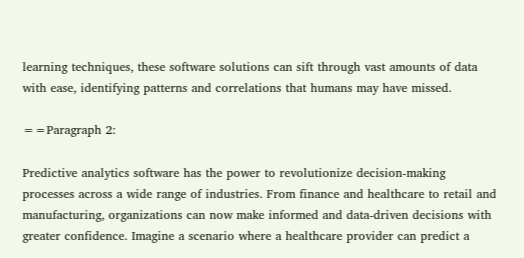learning techniques, these software solutions can sift through vast amounts of data with ease, identifying patterns and correlations that humans may have missed.

==Paragraph 2:

Predictive analytics software has the power to revolutionize decision-making processes across a wide range of industries. From finance and healthcare to retail and manufacturing, organizations can now make informed and data-driven decisions with greater confidence. Imagine a scenario where a healthcare provider can predict a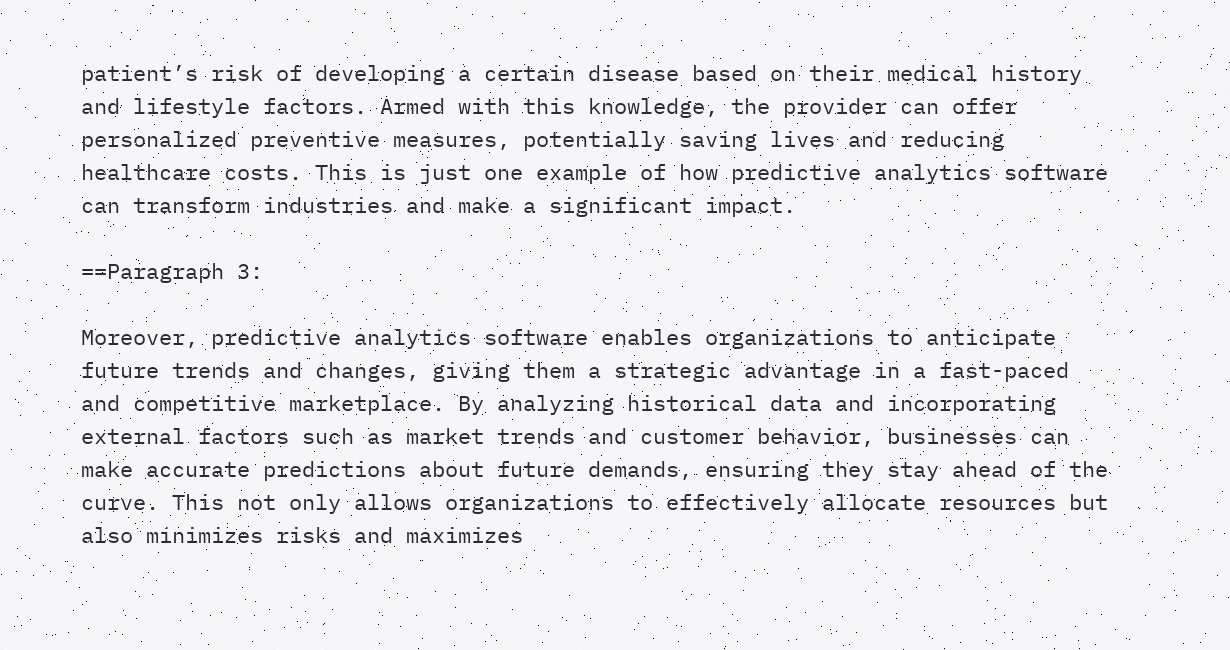patient’s risk of developing a certain disease based on their medical history and lifestyle factors. Armed with this knowledge, the provider can offer personalized preventive measures, potentially saving lives and reducing healthcare costs. This is just one example of how predictive analytics software can transform industries and make a significant impact.

==Paragraph 3:

Moreover, predictive analytics software enables organizations to anticipate future trends and changes, giving them a strategic advantage in a fast-paced and competitive marketplace. By analyzing historical data and incorporating external factors such as market trends and customer behavior, businesses can make accurate predictions about future demands, ensuring they stay ahead of the curve. This not only allows organizations to effectively allocate resources but also minimizes risks and maximizes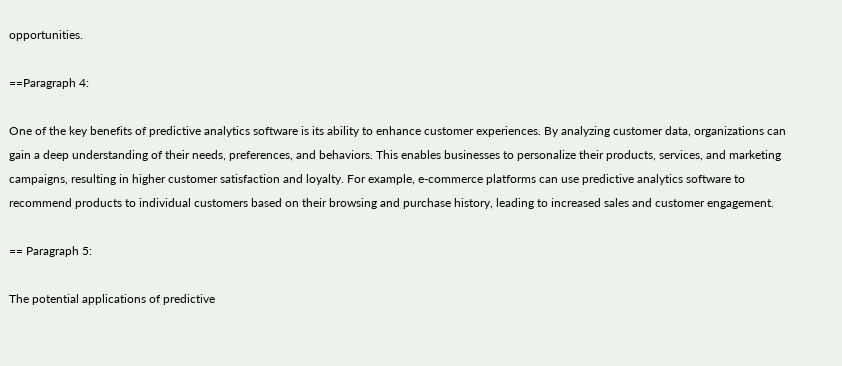opportunities.

==Paragraph 4:

One of the key benefits of predictive analytics software is its ability to enhance customer experiences. By analyzing customer data, organizations can gain a deep understanding of their needs, preferences, and behaviors. This enables businesses to personalize their products, services, and marketing campaigns, resulting in higher customer satisfaction and loyalty. For example, e-commerce platforms can use predictive analytics software to recommend products to individual customers based on their browsing and purchase history, leading to increased sales and customer engagement.

== Paragraph 5:

The potential applications of predictive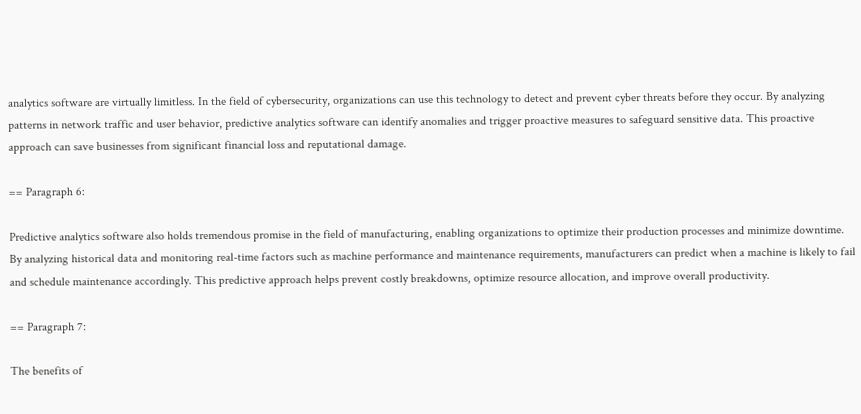analytics software are virtually limitless. In the field of cybersecurity, organizations can use this technology to detect and prevent cyber threats before they occur. By analyzing patterns in network traffic and user behavior, predictive analytics software can identify anomalies and trigger proactive measures to safeguard sensitive data. This proactive approach can save businesses from significant financial loss and reputational damage.

== Paragraph 6:

Predictive analytics software also holds tremendous promise in the field of manufacturing, enabling organizations to optimize their production processes and minimize downtime. By analyzing historical data and monitoring real-time factors such as machine performance and maintenance requirements, manufacturers can predict when a machine is likely to fail and schedule maintenance accordingly. This predictive approach helps prevent costly breakdowns, optimize resource allocation, and improve overall productivity.

== Paragraph 7:

The benefits of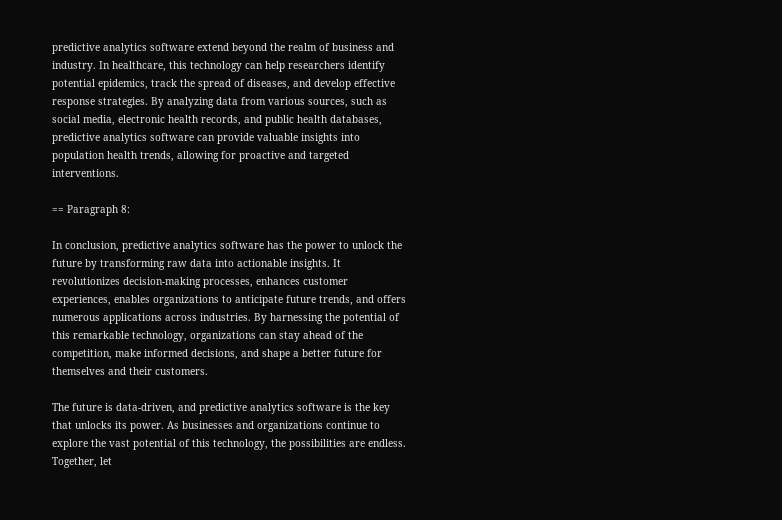predictive analytics software extend beyond the realm of business and industry. In healthcare, this technology can help researchers identify potential epidemics, track the spread of diseases, and develop effective response strategies. By analyzing data from various sources, such as social media, electronic health records, and public health databases, predictive analytics software can provide valuable insights into population health trends, allowing for proactive and targeted interventions.

== Paragraph 8:

In conclusion, predictive analytics software has the power to unlock the future by transforming raw data into actionable insights. It revolutionizes decision-making processes, enhances customer experiences, enables organizations to anticipate future trends, and offers numerous applications across industries. By harnessing the potential of this remarkable technology, organizations can stay ahead of the competition, make informed decisions, and shape a better future for themselves and their customers.

The future is data-driven, and predictive analytics software is the key that unlocks its power. As businesses and organizations continue to explore the vast potential of this technology, the possibilities are endless. Together, let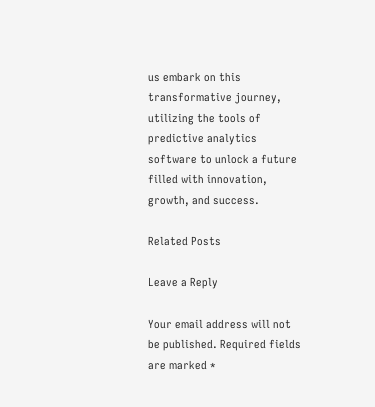us embark on this transformative journey, utilizing the tools of predictive analytics software to unlock a future filled with innovation, growth, and success.

Related Posts

Leave a Reply

Your email address will not be published. Required fields are marked *